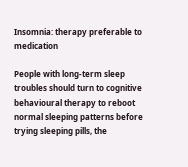Insomnia: therapy preferable to medication

People with long-term sleep troubles should turn to cognitive behavioural therapy to reboot normal sleeping patterns before trying sleeping pills, the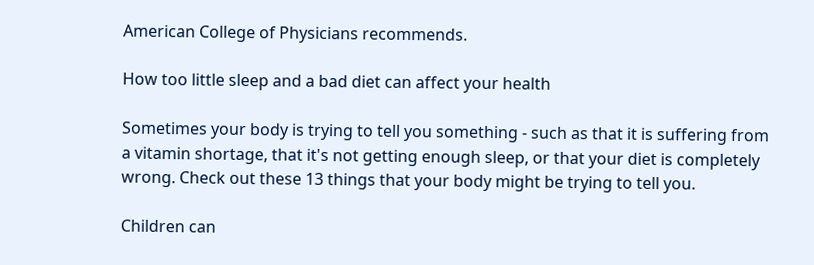American College of Physicians recommends.

How too little sleep and a bad diet can affect your health

Sometimes your body is trying to tell you something - such as that it is suffering from a vitamin shortage, that it's not getting enough sleep, or that your diet is completely wrong. Check out these 13 things that your body might be trying to tell you.

Children can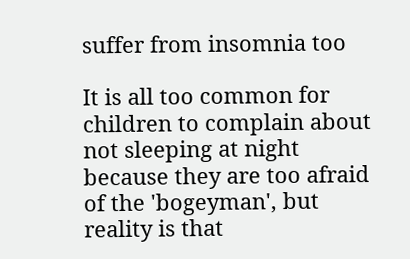suffer from insomnia too

It is all too common for children to complain about not sleeping at night because they are too afraid of the 'bogeyman', but reality is that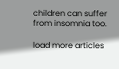children can suffer from insomnia too.

load more articles